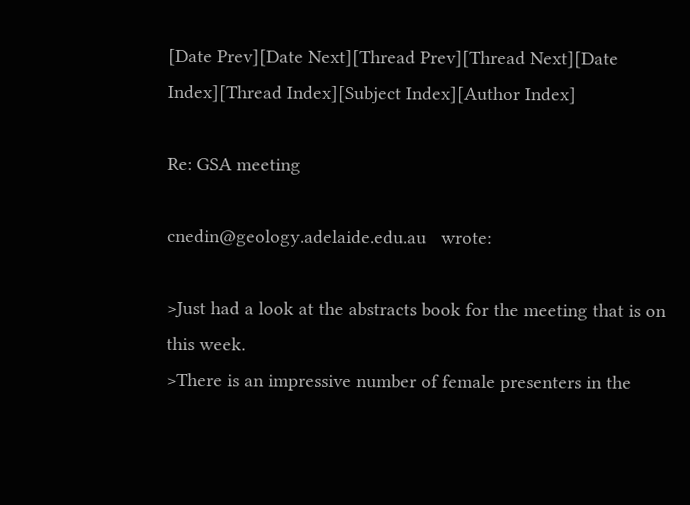[Date Prev][Date Next][Thread Prev][Thread Next][Date Index][Thread Index][Subject Index][Author Index]

Re: GSA meeting

cnedin@geology.adelaide.edu.au   wrote:

>Just had a look at the abstracts book for the meeting that is on this week.
>There is an impressive number of female presenters in the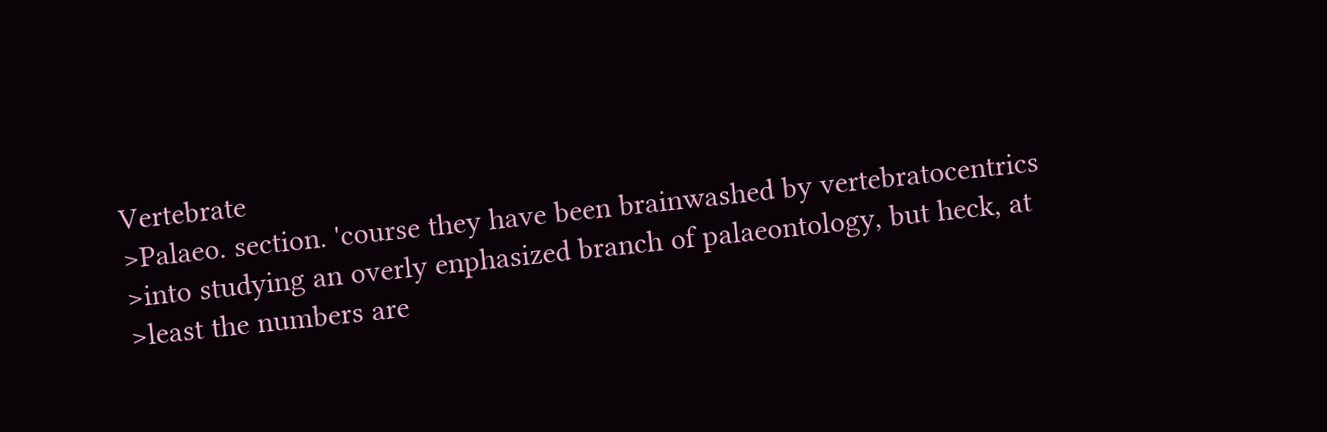Vertebrate
>Palaeo. section. 'course they have been brainwashed by vertebratocentrics
>into studying an overly enphasized branch of palaeontology, but heck, at
>least the numbers are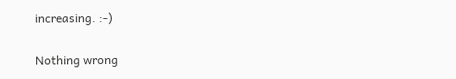increasing. :-)

Nothing wrong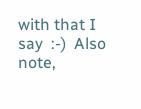with that I say  :-)  Also note,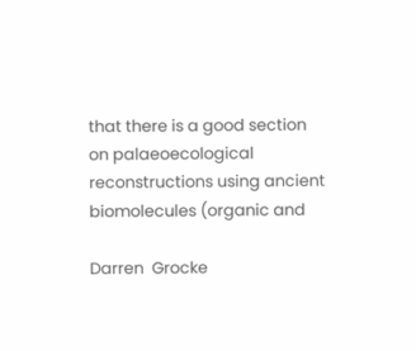that there is a good section
on palaeoecological reconstructions using ancient biomolecules (organic and

Darren  Grocke